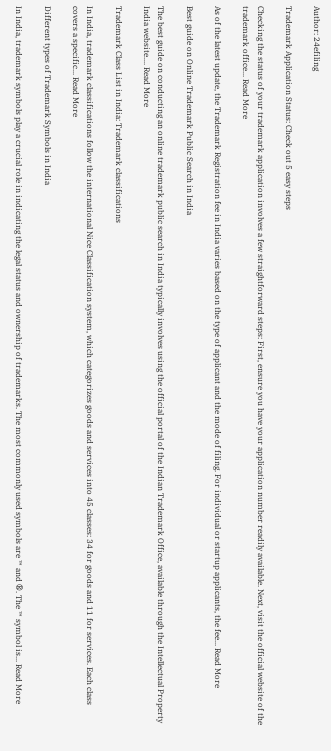Author: 24efiling

Trademark Application Status: Check out 5 easy steps

Checking the status of your trademark application involves a few straightforward steps: First, ensure you have your application number readily available. Next, visit the official website of the trademark office... Read More

As of the latest update, the Trademark Registration fee in India varies based on the type of applicant and the mode of filing. For individual or startup applicants, the fee... Read More

Best guide on Online Trademark Public Search in India

The best guide on conducting an online trademark public search in India typically involves using the official portal of the Indian Trademark Office, available through the Intellectual Property India website.... Read More

Trademark Class List in India: Trademark classifications

In India, trademark classifications follow the international Nice Classification system, which categorizes goods and services into 45 classes: 34 for goods and 11 for services. Each class covers a specific... Read More

Different types of Trademark Symbols in India

In India, trademark symbols play a crucial role in indicating the legal status and ownership of trademarks. The most commonly used symbols are ™ and ®. The ™ symbol is... Read More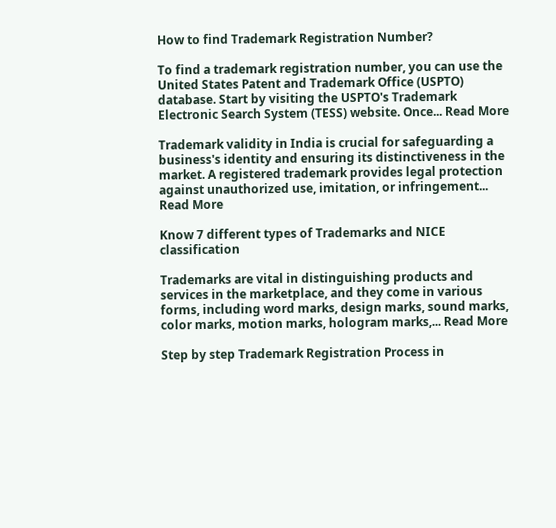How to find Trademark Registration Number?

To find a trademark registration number, you can use the United States Patent and Trademark Office (USPTO) database. Start by visiting the USPTO's Trademark Electronic Search System (TESS) website. Once... Read More

Trademark validity in India is crucial for safeguarding a business's identity and ensuring its distinctiveness in the market. A registered trademark provides legal protection against unauthorized use, imitation, or infringement... Read More

Know 7 different types of Trademarks and NICE classification

Trademarks are vital in distinguishing products and services in the marketplace, and they come in various forms, including word marks, design marks, sound marks, color marks, motion marks, hologram marks,... Read More

Step by step Trademark Registration Process in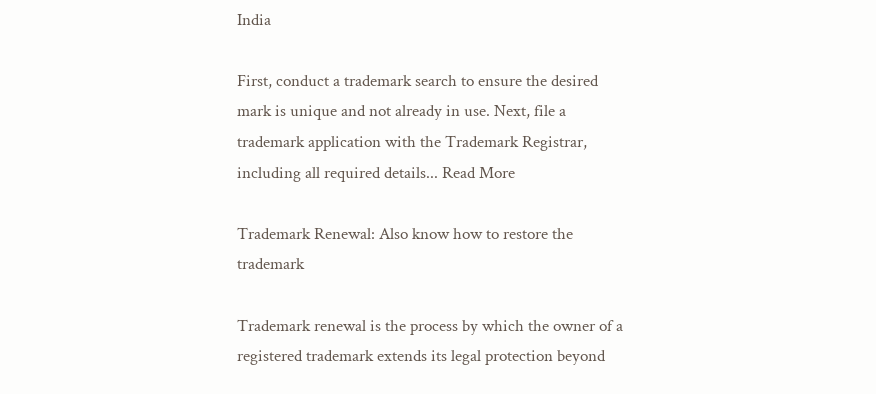India

First, conduct a trademark search to ensure the desired mark is unique and not already in use. Next, file a trademark application with the Trademark Registrar, including all required details... Read More

Trademark Renewal: Also know how to restore the trademark

Trademark renewal is the process by which the owner of a registered trademark extends its legal protection beyond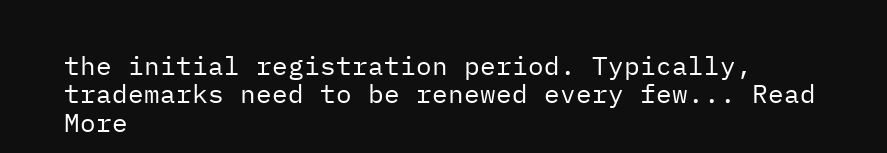the initial registration period. Typically, trademarks need to be renewed every few... Read More